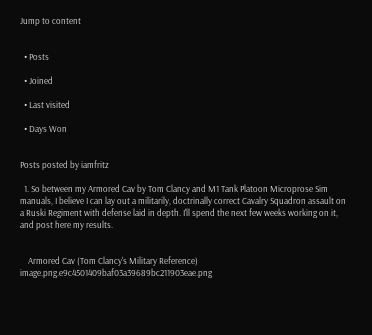Jump to content


  • Posts

  • Joined

  • Last visited

  • Days Won


Posts posted by iamfritz

  1. So between my Armored Cav by Tom Clancy and M1 Tank Platoon Microprose Sim manuals, I believe I can lay out a militarily, doctrinally correct Cavalry Squadron assault on a Ruski Regiment with defense laid in depth. I'll spend the next few weeks working on it, and post here my results.


    Armored Cav (Tom Clancy's Military Reference)  image.png.e9c4501409baf03a39689bc211903eae.png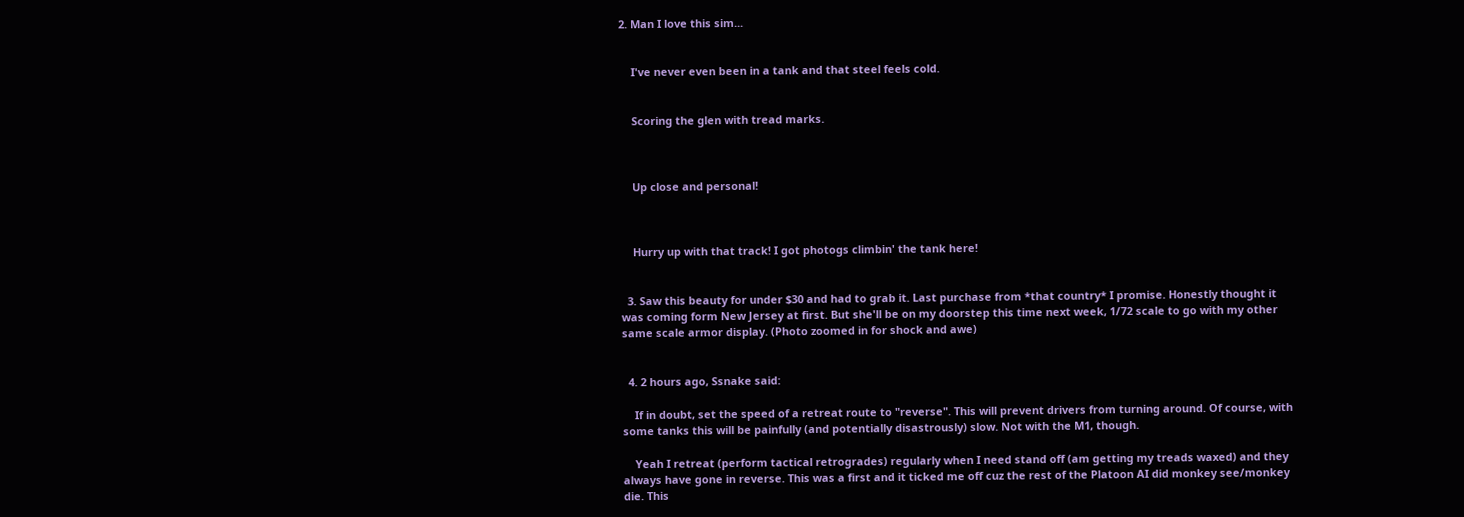2. Man I love this sim...


    I've never even been in a tank and that steel feels cold.


    Scoring the glen with tread marks.



    Up close and personal!



    Hurry up with that track! I got photogs climbin' the tank here!


  3. Saw this beauty for under $30 and had to grab it. Last purchase from *that country* I promise. Honestly thought it was coming form New Jersey at first. But she'll be on my doorstep this time next week, 1/72 scale to go with my other same scale armor display. (Photo zoomed in for shock and awe)


  4. 2 hours ago, Ssnake said:

    If in doubt, set the speed of a retreat route to "reverse". This will prevent drivers from turning around. Of course, with some tanks this will be painfully (and potentially disastrously) slow. Not with the M1, though.

    Yeah I retreat (perform tactical retrogrades) regularly when I need stand off (am getting my treads waxed) and they always have gone in reverse. This was a first and it ticked me off cuz the rest of the Platoon AI did monkey see/monkey die. This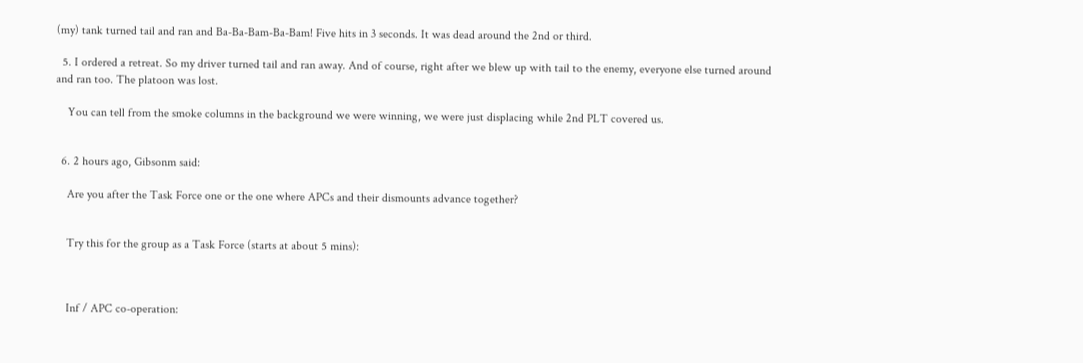(my) tank turned tail and ran and Ba-Ba-Bam-Ba-Bam! Five hits in 3 seconds. It was dead around the 2nd or third.

  5. I ordered a retreat. So my driver turned tail and ran away. And of course, right after we blew up with tail to the enemy, everyone else turned around and ran too. The platoon was lost.

    You can tell from the smoke columns in the background we were winning, we were just displacing while 2nd PLT covered us.


  6. 2 hours ago, Gibsonm said:

    Are you after the Task Force one or the one where APCs and their dismounts advance together?


    Try this for the group as a Task Force (starts at about 5 mins):



    Inf / APC co-operation: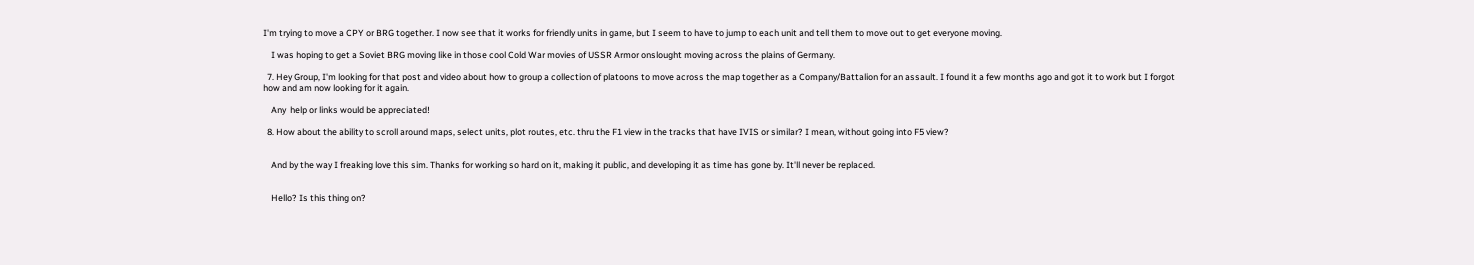I'm trying to move a CPY or BRG together. I now see that it works for friendly units in game, but I seem to have to jump to each unit and tell them to move out to get everyone moving.

    I was hoping to get a Soviet BRG moving like in those cool Cold War movies of USSR Armor onslought moving across the plains of Germany.

  7. Hey Group, I'm looking for that post and video about how to group a collection of platoons to move across the map together as a Company/Battalion for an assault. I found it a few months ago and got it to work but I forgot how and am now looking for it again.

    Any  help or links would be appreciated!

  8. How about the ability to scroll around maps, select units, plot routes, etc. thru the F1 view in the tracks that have IVIS or similar? I mean, without going into F5 view?


    And by the way I freaking love this sim. Thanks for working so hard on it, making it public, and developing it as time has gone by. It'll never be replaced.


    Hello? Is this thing on?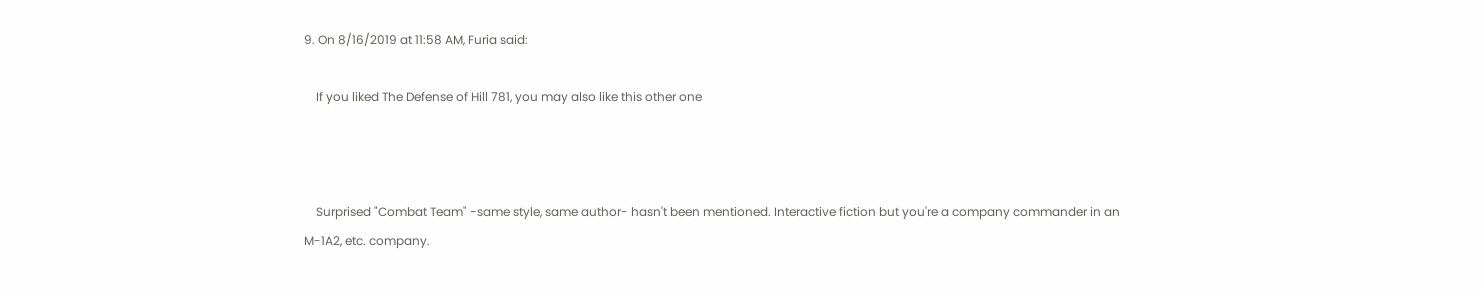9. On 8/16/2019 at 11:58 AM, Furia said:

    If you liked The Defense of Hill 781, you may also like this other one



    Surprised "Combat Team" -same style, same author- hasn't been mentioned. Interactive fiction but you're a company commander in an M-1A2, etc. company.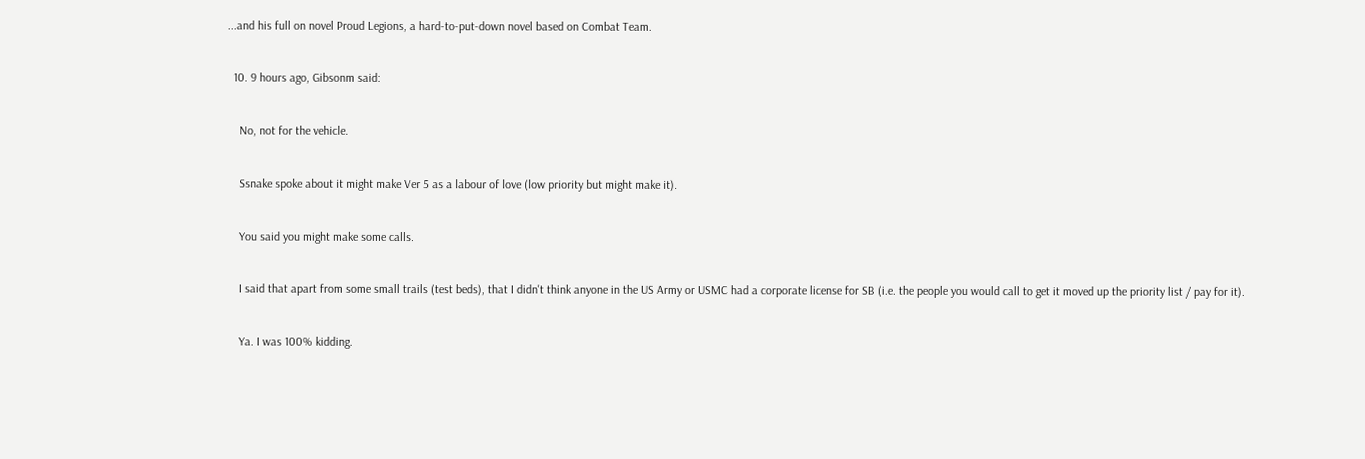...and his full on novel Proud Legions, a hard-to-put-down novel based on Combat Team.


  10. 9 hours ago, Gibsonm said:


    No, not for the vehicle.


    Ssnake spoke about it might make Ver 5 as a labour of love (low priority but might make it).


    You said you might make some calls.


    I said that apart from some small trails (test beds), that I didn't think anyone in the US Army or USMC had a corporate license for SB (i.e. the people you would call to get it moved up the priority list / pay for it).


    Ya. I was 100% kidding.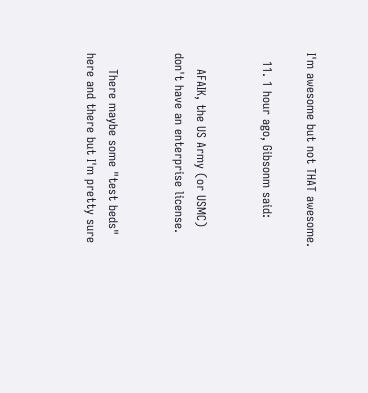I'm awesome but not THAT awesome.

  11. 1 hour ago, Gibsonm said:


    AFAIK, the US Army (or USMC) don't have an enterprise license.


    There maybe some "test beds" here and there but I'm pretty sure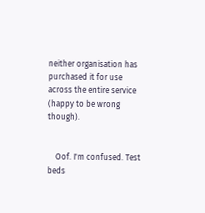neither organisation has purchased it for use across the entire service (happy to be wrong though).


    Oof. I'm confused. Test beds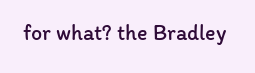for what? the Bradley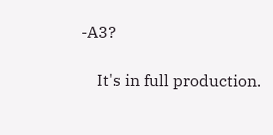-A3?

    It's in full production.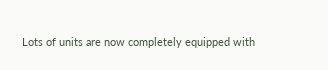Lots of units are now completely equipped with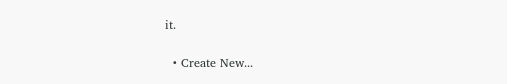it.

  • Create New...